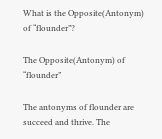What is the Opposite(Antonym) of “flounder”?

The Opposite(Antonym) of “flounder”

The antonyms of flounder are succeed and thrive. The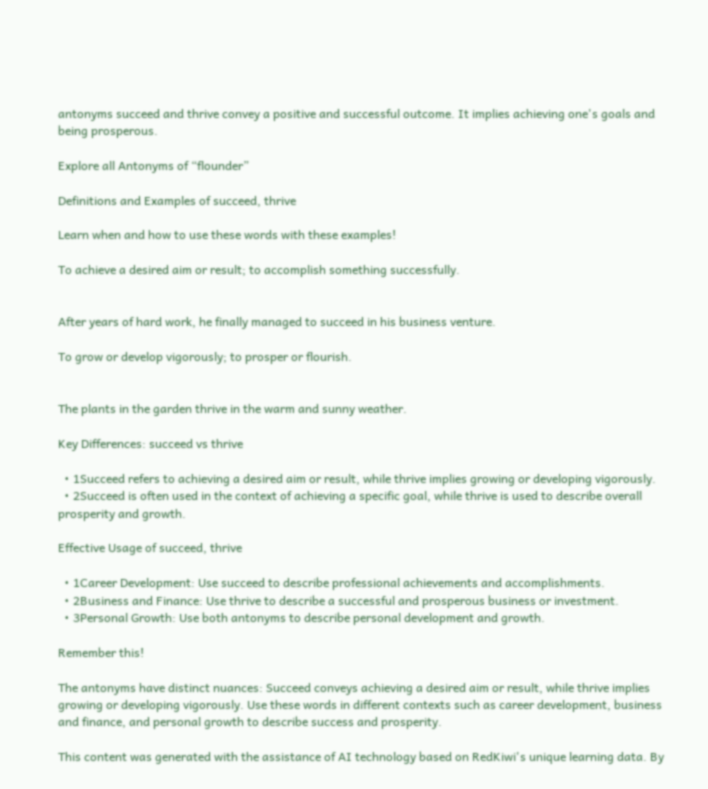antonyms succeed and thrive convey a positive and successful outcome. It implies achieving one's goals and being prosperous.

Explore all Antonyms of “flounder”

Definitions and Examples of succeed, thrive

Learn when and how to use these words with these examples!

To achieve a desired aim or result; to accomplish something successfully.


After years of hard work, he finally managed to succeed in his business venture.

To grow or develop vigorously; to prosper or flourish.


The plants in the garden thrive in the warm and sunny weather.

Key Differences: succeed vs thrive

  • 1Succeed refers to achieving a desired aim or result, while thrive implies growing or developing vigorously.
  • 2Succeed is often used in the context of achieving a specific goal, while thrive is used to describe overall prosperity and growth.

Effective Usage of succeed, thrive

  • 1Career Development: Use succeed to describe professional achievements and accomplishments.
  • 2Business and Finance: Use thrive to describe a successful and prosperous business or investment.
  • 3Personal Growth: Use both antonyms to describe personal development and growth.

Remember this!

The antonyms have distinct nuances: Succeed conveys achieving a desired aim or result, while thrive implies growing or developing vigorously. Use these words in different contexts such as career development, business and finance, and personal growth to describe success and prosperity.

This content was generated with the assistance of AI technology based on RedKiwi's unique learning data. By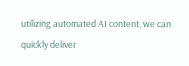utilizing automated AI content, we can quickly deliver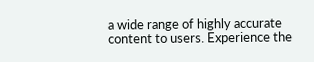a wide range of highly accurate content to users. Experience the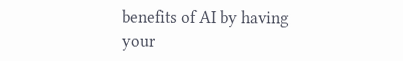benefits of AI by having your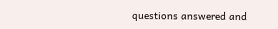questions answered and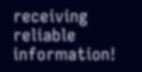receiving reliable information!